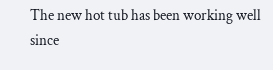The new hot tub has been working well since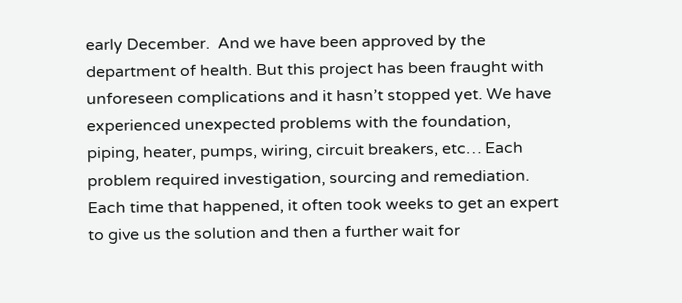early December.  And we have been approved by the department of health. But this project has been fraught with unforeseen complications and it hasn’t stopped yet. We have experienced unexpected problems with the foundation, piping, heater, pumps, wiring, circuit breakers, etc… Each problem required investigation, sourcing and remediation. Each time that happened, it often took weeks to get an expert to give us the solution and then a further wait for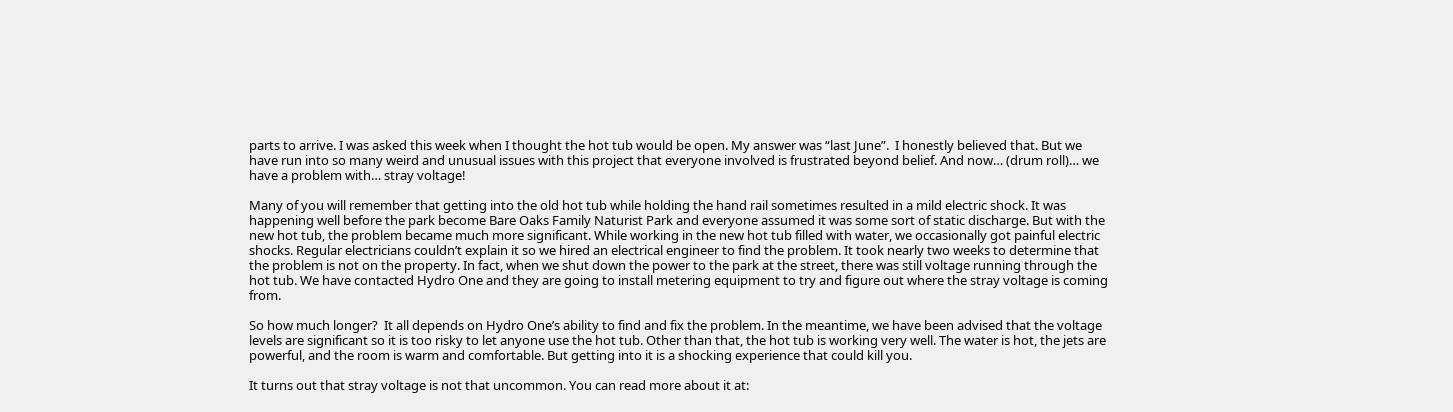parts to arrive. I was asked this week when I thought the hot tub would be open. My answer was “last June”.  I honestly believed that. But we have run into so many weird and unusual issues with this project that everyone involved is frustrated beyond belief. And now… (drum roll)… we have a problem with… stray voltage!

Many of you will remember that getting into the old hot tub while holding the hand rail sometimes resulted in a mild electric shock. It was happening well before the park become Bare Oaks Family Naturist Park and everyone assumed it was some sort of static discharge. But with the new hot tub, the problem became much more significant. While working in the new hot tub filled with water, we occasionally got painful electric shocks. Regular electricians couldn’t explain it so we hired an electrical engineer to find the problem. It took nearly two weeks to determine that the problem is not on the property. In fact, when we shut down the power to the park at the street, there was still voltage running through the hot tub. We have contacted Hydro One and they are going to install metering equipment to try and figure out where the stray voltage is coming from.

So how much longer?  It all depends on Hydro One’s ability to find and fix the problem. In the meantime, we have been advised that the voltage levels are significant so it is too risky to let anyone use the hot tub. Other than that, the hot tub is working very well. The water is hot, the jets are powerful, and the room is warm and comfortable. But getting into it is a shocking experience that could kill you.

It turns out that stray voltage is not that uncommon. You can read more about it at: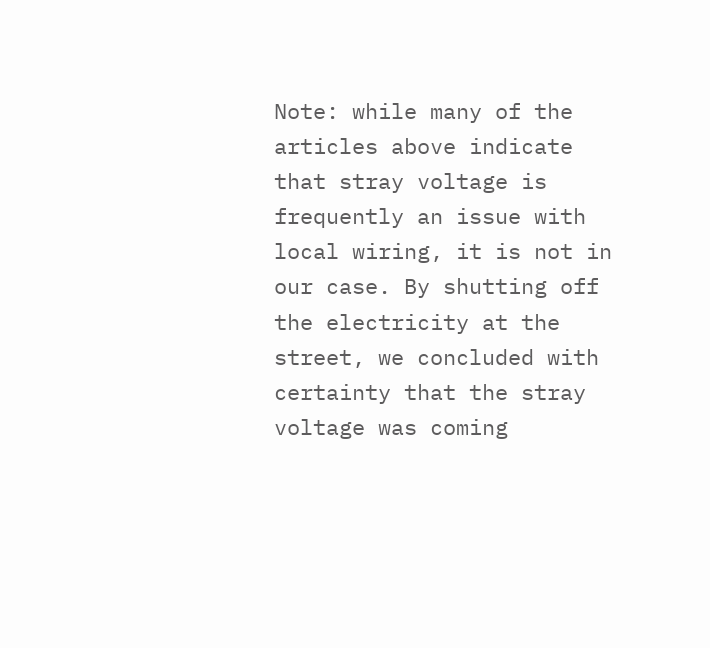Note: while many of the articles above indicate that stray voltage is frequently an issue with local wiring, it is not in our case. By shutting off the electricity at the street, we concluded with certainty that the stray voltage was coming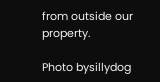from outside our property.

Photo bysillydog